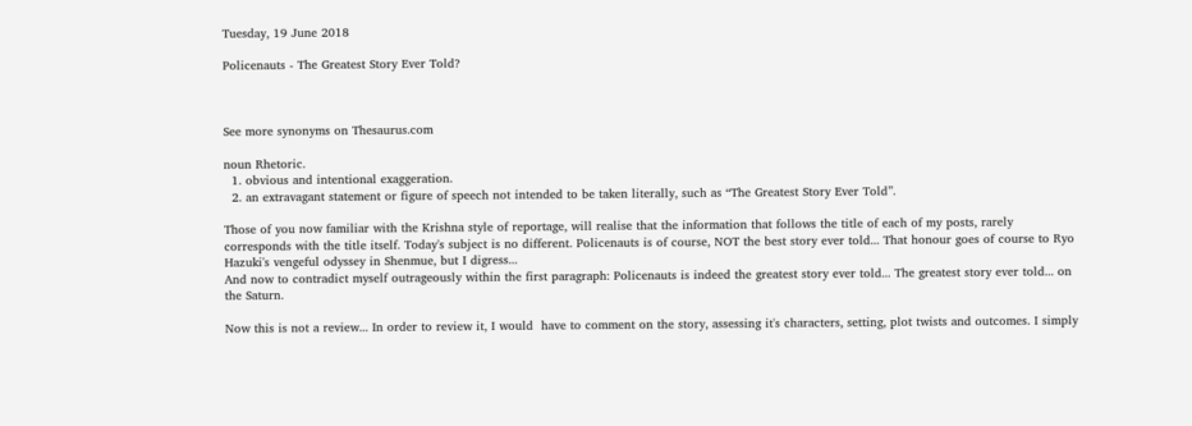Tuesday, 19 June 2018

Policenauts - The Greatest Story Ever Told?



See more synonyms on Thesaurus.com

noun Rhetoric.
  1. obvious and intentional exaggeration.
  2. an extravagant statement or figure of speech not intended to be taken literally, such as “The Greatest Story Ever Told”.

Those of you now familiar with the Krishna style of reportage, will realise that the information that follows the title of each of my posts, rarely corresponds with the title itself. Today's subject is no different. Policenauts is of course, NOT the best story ever told... That honour goes of course to Ryo Hazuki's vengeful odyssey in Shenmue, but I digress...
And now to contradict myself outrageously within the first paragraph: Policenauts is indeed the greatest story ever told... The greatest story ever told... on the Saturn.

Now this is not a review... In order to review it, I would  have to comment on the story, assessing it's characters, setting, plot twists and outcomes. I simply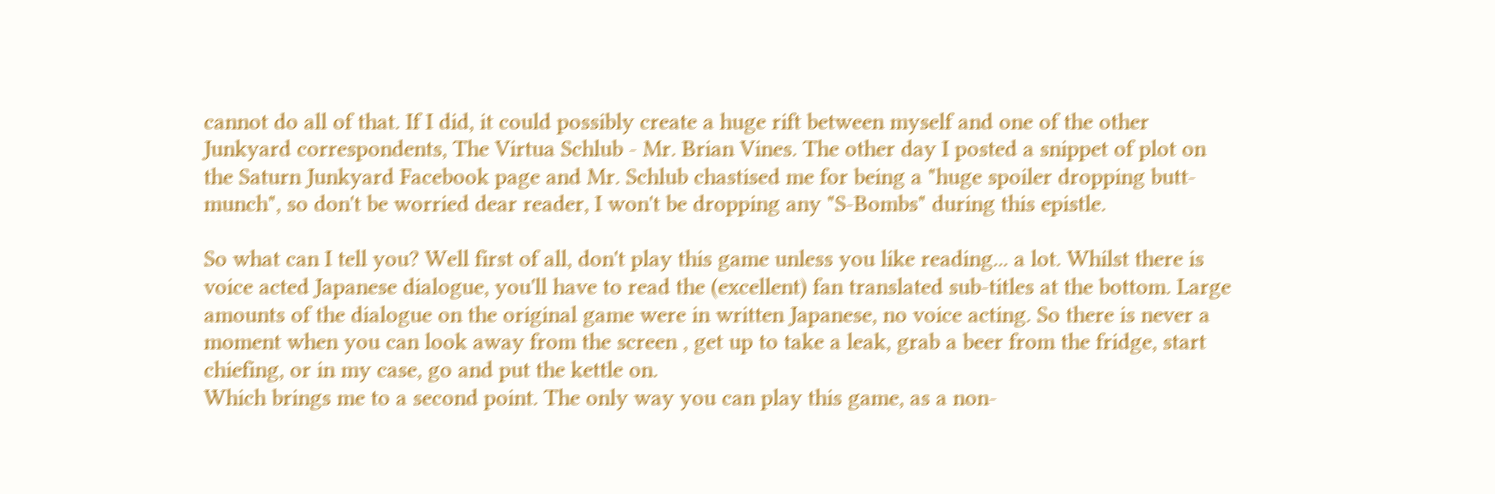cannot do all of that. If I did, it could possibly create a huge rift between myself and one of the other Junkyard correspondents, The Virtua Schlub - Mr. Brian Vines. The other day I posted a snippet of plot on the Saturn Junkyard Facebook page and Mr. Schlub chastised me for being a "huge spoiler dropping butt-munch", so don't be worried dear reader, I won't be dropping any "S-Bombs" during this epistle.

So what can I tell you? Well first of all, don't play this game unless you like reading... a lot. Whilst there is voice acted Japanese dialogue, you'll have to read the (excellent) fan translated sub-titles at the bottom. Large amounts of the dialogue on the original game were in written Japanese, no voice acting. So there is never a moment when you can look away from the screen , get up to take a leak, grab a beer from the fridge, start chiefing, or in my case, go and put the kettle on.
Which brings me to a second point. The only way you can play this game, as a non-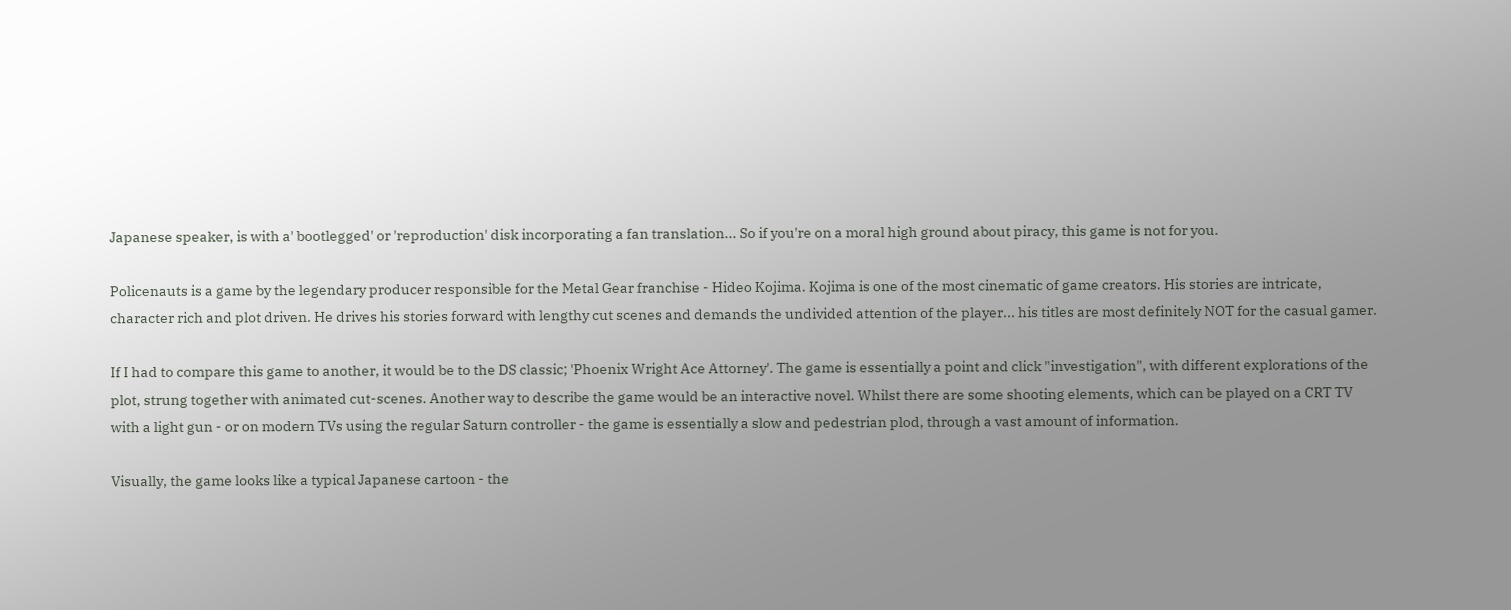Japanese speaker, is with a' bootlegged' or 'reproduction' disk incorporating a fan translation... So if you're on a moral high ground about piracy, this game is not for you.

Policenauts is a game by the legendary producer responsible for the Metal Gear franchise - Hideo Kojima. Kojima is one of the most cinematic of game creators. His stories are intricate, character rich and plot driven. He drives his stories forward with lengthy cut scenes and demands the undivided attention of the player... his titles are most definitely NOT for the casual gamer.

If I had to compare this game to another, it would be to the DS classic; 'Phoenix Wright Ace Attorney'. The game is essentially a point and click "investigation", with different explorations of the plot, strung together with animated cut-scenes. Another way to describe the game would be an interactive novel. Whilst there are some shooting elements, which can be played on a CRT TV with a light gun - or on modern TVs using the regular Saturn controller - the game is essentially a slow and pedestrian plod, through a vast amount of information.

Visually, the game looks like a typical Japanese cartoon - the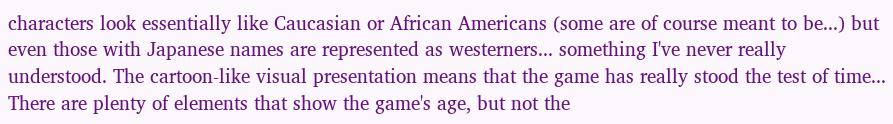characters look essentially like Caucasian or African Americans (some are of course meant to be...) but even those with Japanese names are represented as westerners... something I've never really understood. The cartoon-like visual presentation means that the game has really stood the test of time... There are plenty of elements that show the game's age, but not the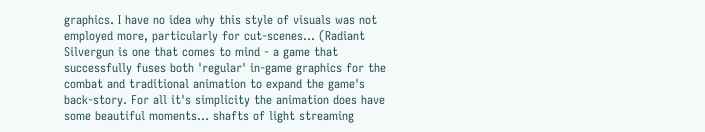graphics. I have no idea why this style of visuals was not employed more, particularly for cut-scenes... (Radiant Silvergun is one that comes to mind - a game that successfully fuses both 'regular' in-game graphics for the combat and traditional animation to expand the game's back-story. For all it's simplicity the animation does have some beautiful moments... shafts of light streaming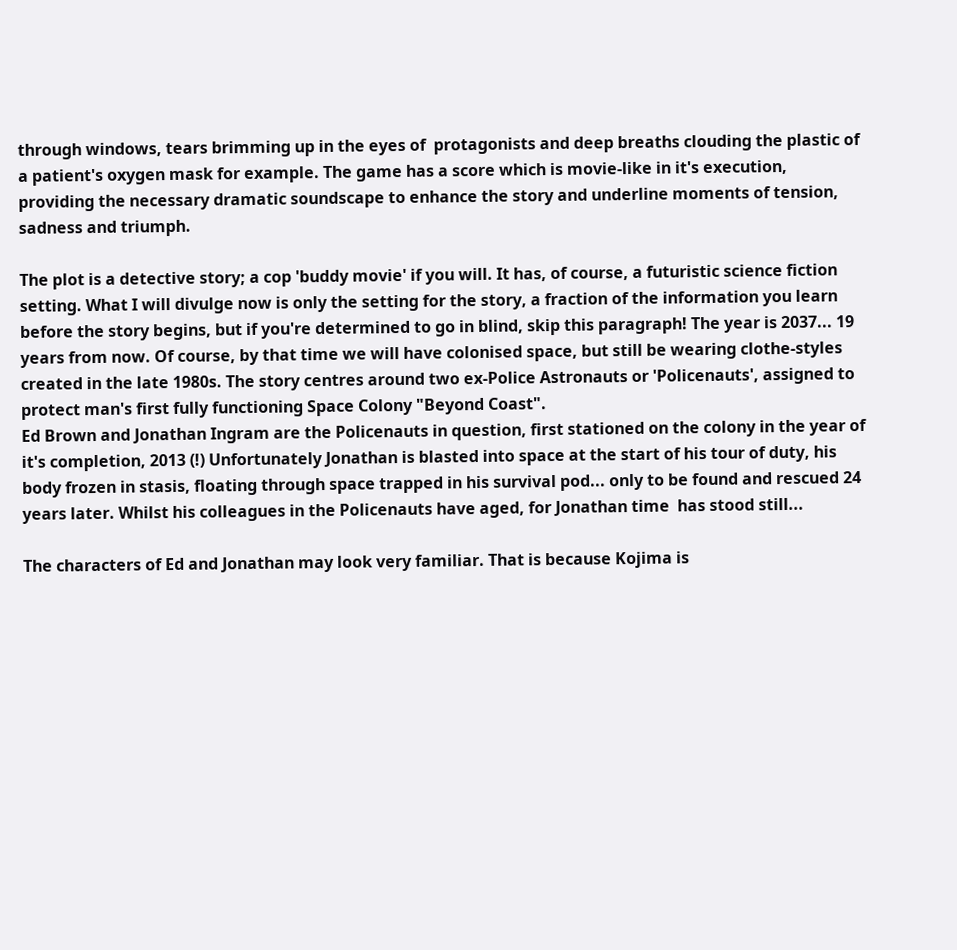through windows, tears brimming up in the eyes of  protagonists and deep breaths clouding the plastic of a patient's oxygen mask for example. The game has a score which is movie-like in it's execution, providing the necessary dramatic soundscape to enhance the story and underline moments of tension, sadness and triumph.

The plot is a detective story; a cop 'buddy movie' if you will. It has, of course, a futuristic science fiction setting. What I will divulge now is only the setting for the story, a fraction of the information you learn before the story begins, but if you're determined to go in blind, skip this paragraph! The year is 2037... 19 years from now. Of course, by that time we will have colonised space, but still be wearing clothe-styles created in the late 1980s. The story centres around two ex-Police Astronauts or 'Policenauts', assigned to protect man's first fully functioning Space Colony "Beyond Coast".
Ed Brown and Jonathan Ingram are the Policenauts in question, first stationed on the colony in the year of it's completion, 2013 (!) Unfortunately Jonathan is blasted into space at the start of his tour of duty, his body frozen in stasis, floating through space trapped in his survival pod... only to be found and rescued 24 years later. Whilst his colleagues in the Policenauts have aged, for Jonathan time  has stood still...

The characters of Ed and Jonathan may look very familiar. That is because Kojima is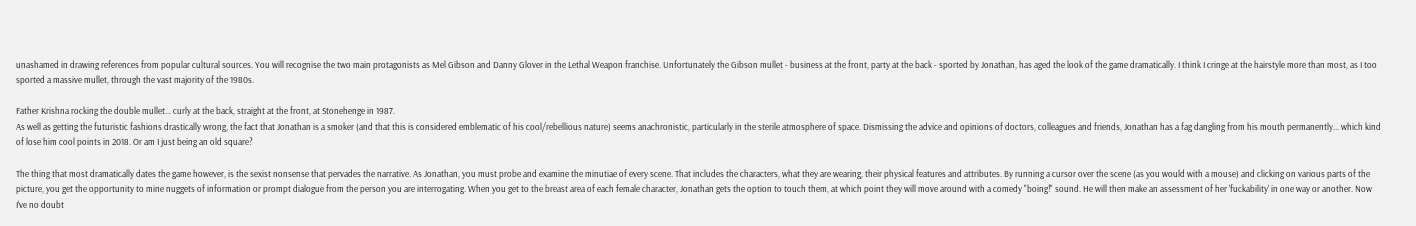unashamed in drawing references from popular cultural sources. You will recognise the two main protagonists as Mel Gibson and Danny Glover in the Lethal Weapon franchise. Unfortunately the Gibson mullet - business at the front, party at the back - sported by Jonathan, has aged the look of the game dramatically. I think I cringe at the hairstyle more than most, as I too sported a massive mullet, through the vast majority of the 1980s.

Father Krishna rocking the double mullet... curly at the back, straight at the front, at Stonehenge in 1987.
As well as getting the futuristic fashions drastically wrong, the fact that Jonathan is a smoker (and that this is considered emblematic of his cool/rebellious nature) seems anachronistic, particularly in the sterile atmosphere of space. Dismissing the advice and opinions of doctors, colleagues and friends, Jonathan has a fag dangling from his mouth permanently... which kind of lose him cool points in 2018. Or am I just being an old square?

The thing that most dramatically dates the game however, is the sexist nonsense that pervades the narrative. As Jonathan, you must probe and examine the minutiae of every scene. That includes the characters, what they are wearing, their physical features and attributes. By running a cursor over the scene (as you would with a mouse) and clicking on various parts of the picture, you get the opportunity to mine nuggets of information or prompt dialogue from the person you are interrogating. When you get to the breast area of each female character, Jonathan gets the option to touch them, at which point they will move around with a comedy "boing!" sound. He will then make an assessment of her 'fuckability' in one way or another. Now I've no doubt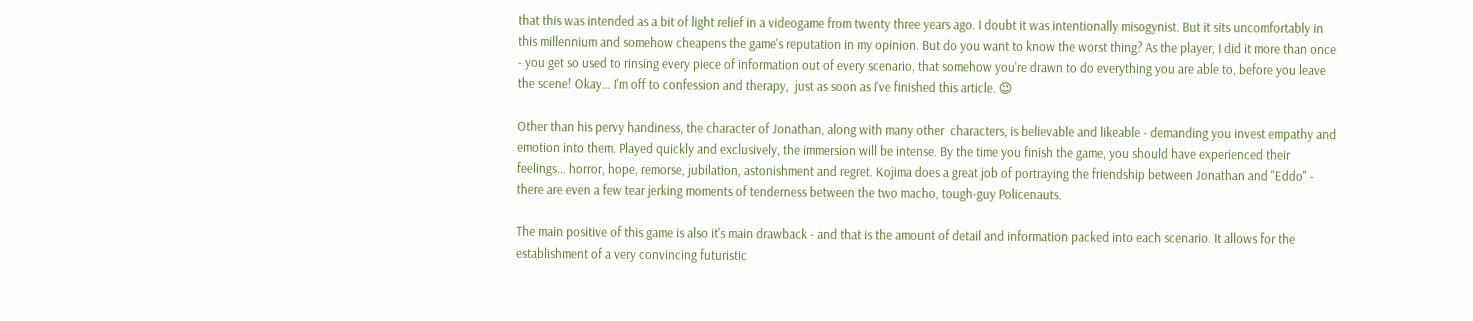that this was intended as a bit of light relief in a videogame from twenty three years ago. I doubt it was intentionally misogynist. But it sits uncomfortably in this millennium and somehow cheapens the game's reputation in my opinion. But do you want to know the worst thing? As the player, I did it more than once - you get so used to rinsing every piece of information out of every scenario, that somehow you're drawn to do everything you are able to, before you leave the scene! Okay... I'm off to confession and therapy,  just as soon as I've finished this article. 😉

Other than his pervy handiness, the character of Jonathan, along with many other  characters, is believable and likeable - demanding you invest empathy and  emotion into them. Played quickly and exclusively, the immersion will be intense. By the time you finish the game, you should have experienced their feelings... horror, hope, remorse, jubilation, astonishment and regret. Kojima does a great job of portraying the friendship between Jonathan and "Eddo" - there are even a few tear jerking moments of tenderness between the two macho, tough-guy Policenauts.

The main positive of this game is also it's main drawback - and that is the amount of detail and information packed into each scenario. It allows for the establishment of a very convincing futuristic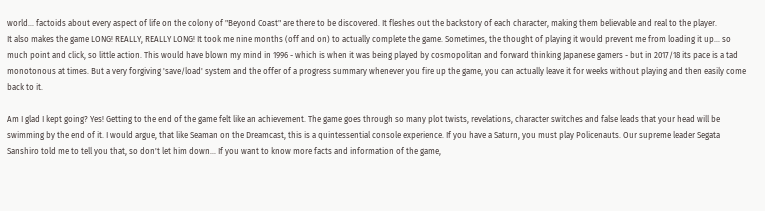world... factoids about every aspect of life on the colony of "Beyond Coast" are there to be discovered. It fleshes out the backstory of each character, making them believable and real to the player.
It also makes the game LONG! REALLY, REALLY LONG! It took me nine months (off and on) to actually complete the game. Sometimes, the thought of playing it would prevent me from loading it up... so much point and click, so little action. This would have blown my mind in 1996 - which is when it was being played by cosmopolitan and forward thinking Japanese gamers - but in 2017/18 its pace is a tad monotonous at times. But a very forgiving 'save/load' system and the offer of a progress summary whenever you fire up the game, you can actually leave it for weeks without playing and then easily come back to it.

Am I glad I kept going? Yes! Getting to the end of the game felt like an achievement. The game goes through so many plot twists, revelations, character switches and false leads that your head will be swimming by the end of it. I would argue, that like Seaman on the Dreamcast, this is a quintessential console experience. If you have a Saturn, you must play Policenauts. Our supreme leader Segata Sanshiro told me to tell you that, so don't let him down... If you want to know more facts and information of the game,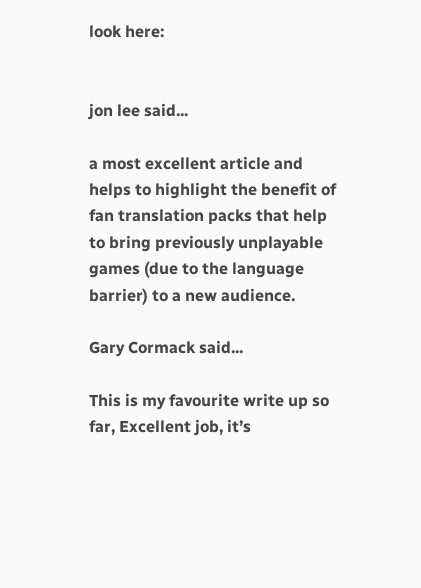look here:


jon lee said...

a most excellent article and helps to highlight the benefit of fan translation packs that help to bring previously unplayable games (due to the language barrier) to a new audience.

Gary Cormack said...

This is my favourite write up so far, Excellent job, it’s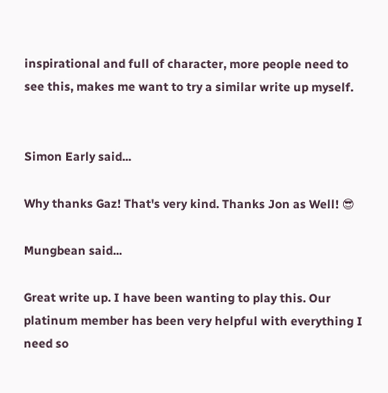inspirational and full of character, more people need to see this, makes me want to try a similar write up myself.


Simon Early said...

Why thanks Gaz! That's very kind. Thanks Jon as Well! 😎

Mungbean said...

Great write up. I have been wanting to play this. Our platinum member has been very helpful with everything I need so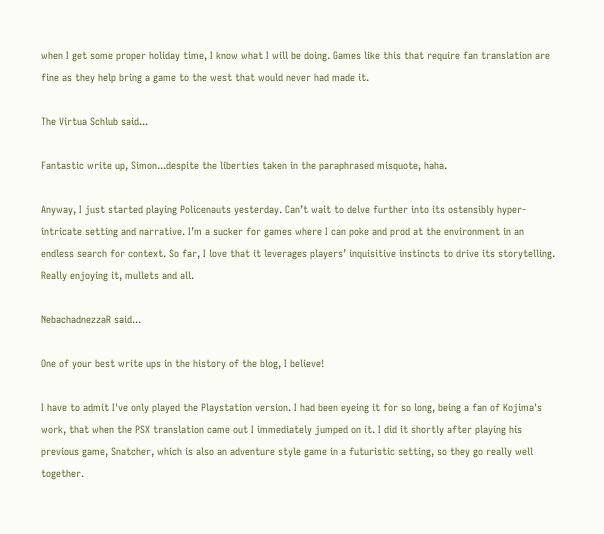when I get some proper holiday time, I know what I will be doing. Games like this that require fan translation are fine as they help bring a game to the west that would never had made it.

The Virtua Schlub said...

Fantastic write up, Simon...despite the liberties taken in the paraphrased misquote, haha.

Anyway, I just started playing Policenauts yesterday. Can’t wait to delve further into its ostensibly hyper-intricate setting and narrative. I’m a sucker for games where I can poke and prod at the environment in an endless search for context. So far, I love that it leverages players’ inquisitive instincts to drive its storytelling. Really enjoying it, mullets and all.

NebachadnezzaR said...

One of your best write ups in the history of the blog, I believe!

I have to admit I've only played the Playstation version. I had been eyeing it for so long, being a fan of Kojima's work, that when the PSX translation came out I immediately jumped on it. I did it shortly after playing his previous game, Snatcher, which is also an adventure style game in a futuristic setting, so they go really well together.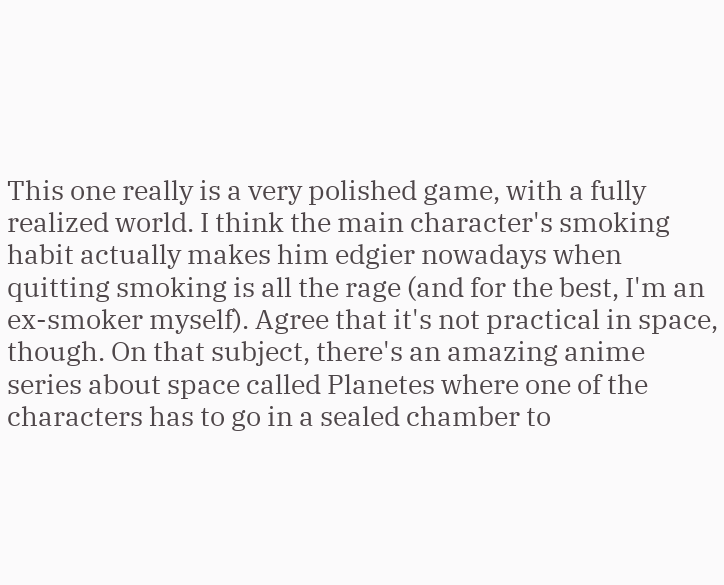This one really is a very polished game, with a fully realized world. I think the main character's smoking habit actually makes him edgier nowadays when quitting smoking is all the rage (and for the best, I'm an ex-smoker myself). Agree that it's not practical in space, though. On that subject, there's an amazing anime series about space called Planetes where one of the characters has to go in a sealed chamber to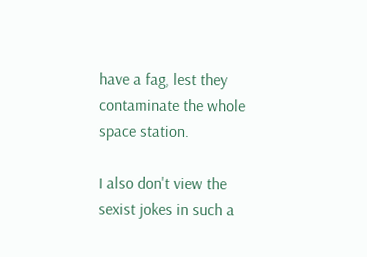have a fag, lest they contaminate the whole space station.

I also don't view the sexist jokes in such a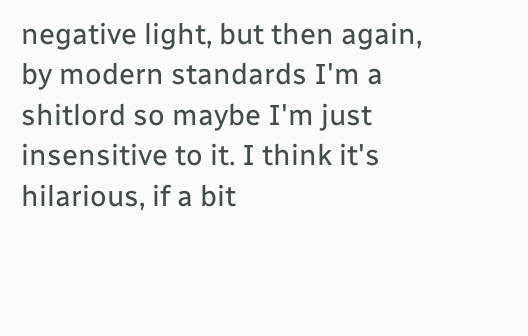negative light, but then again, by modern standards I'm a shitlord so maybe I'm just insensitive to it. I think it's hilarious, if a bit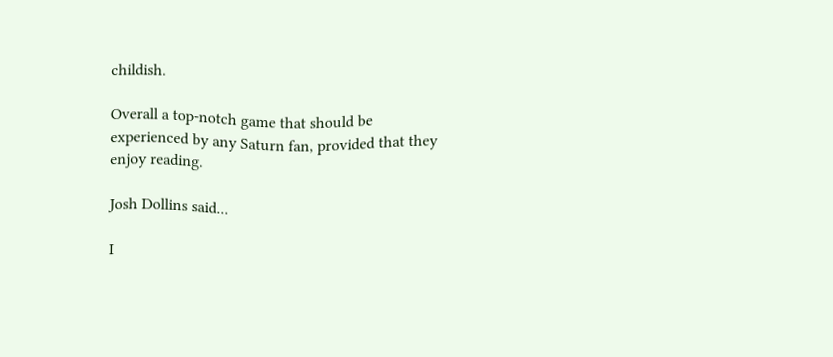childish.

Overall a top-notch game that should be experienced by any Saturn fan, provided that they enjoy reading.

Josh Dollins said...

I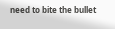need to bite the bullet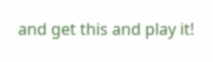and get this and play it!